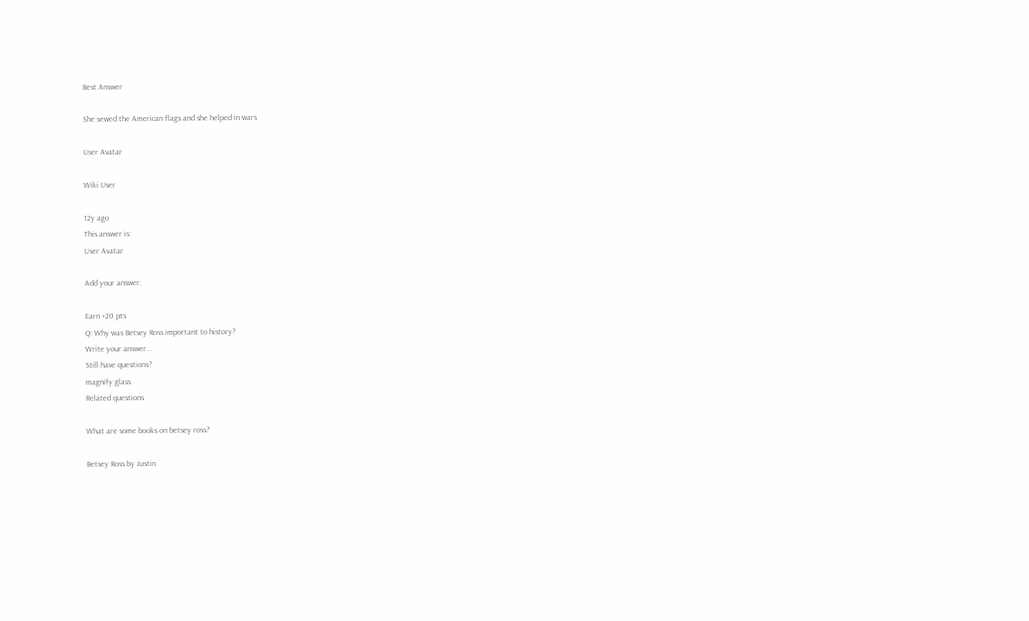Best Answer

She sewed the American flags and she helped in wars

User Avatar

Wiki User

12y ago
This answer is:
User Avatar

Add your answer:

Earn +20 pts
Q: Why was Betsey Ross important to history?
Write your answer...
Still have questions?
magnify glass
Related questions

What are some books on betsey ross?

Betsey Ross by Justin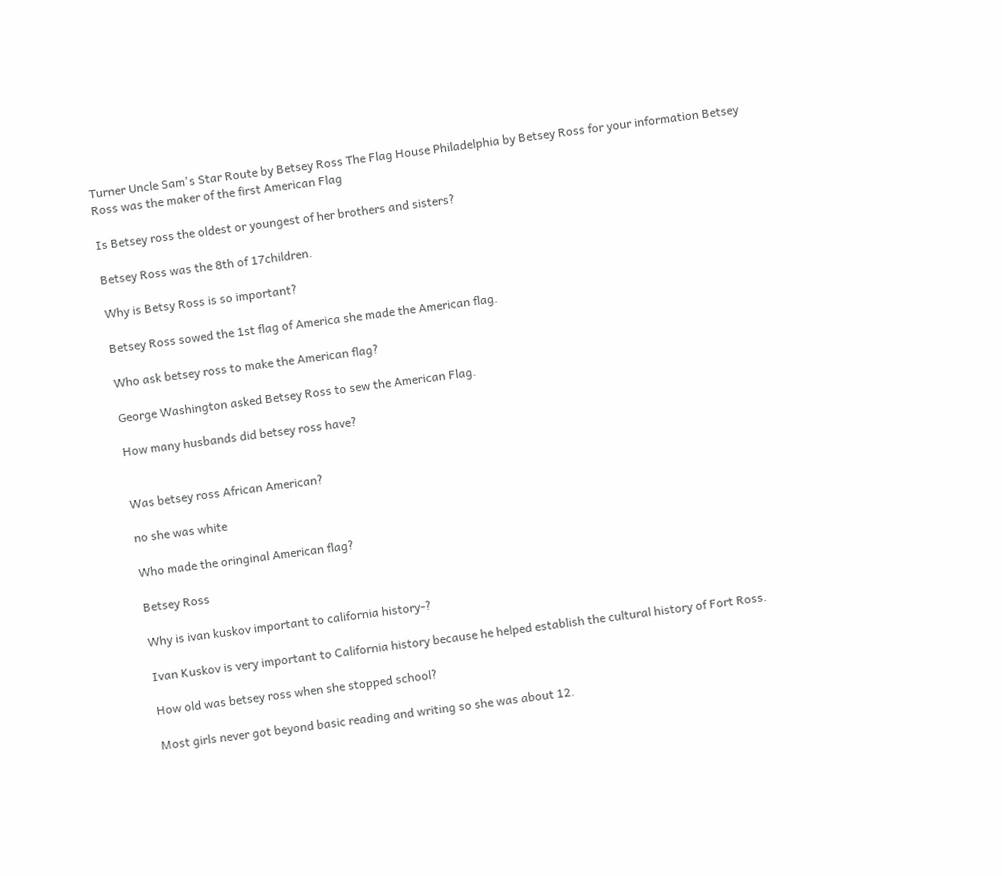Turner Uncle Sam's Star Route by Betsey Ross The Flag House Philadelphia by Betsey Ross for your information Betsey Ross was the maker of the first American Flag

Is Betsey ross the oldest or youngest of her brothers and sisters?

Betsey Ross was the 8th of 17children.

Why is Betsy Ross is so important?

Betsey Ross sowed the 1st flag of America she made the American flag.

Who ask betsey ross to make the American flag?

George Washington asked Betsey Ross to sew the American Flag.

How many husbands did betsey ross have?


Was betsey ross African American?

no she was white

Who made the oringinal American flag?

Betsey Ross

Why is ivan kuskov important to california history-?

Ivan Kuskov is very important to California history because he helped establish the cultural history of Fort Ross.

How old was betsey ross when she stopped school?

Most girls never got beyond basic reading and writing so she was about 12.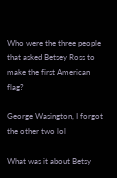Who were the three people that asked Betsey Ross to make the first American flag?

George Wasington, I forgot the other two lol

What was it about Betsy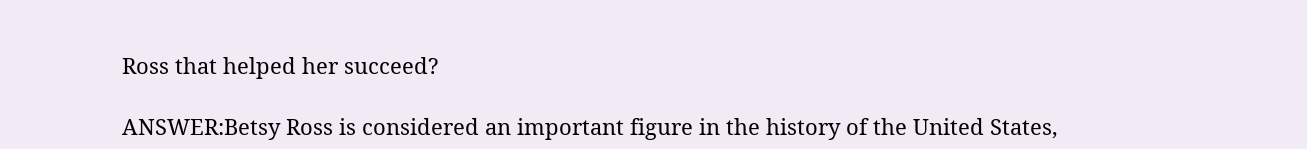Ross that helped her succeed?

ANSWER:Betsy Ross is considered an important figure in the history of the United States,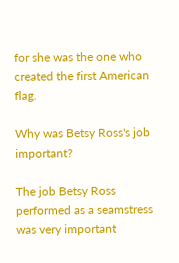for she was the one who created the first American flag.

Why was Betsy Ross's job important?

The job Betsy Ross performed as a seamstress was very important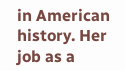in American history. Her job as a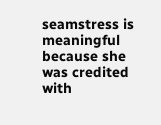seamstress is meaningful because she was credited with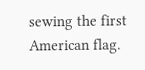sewing the first American flag.